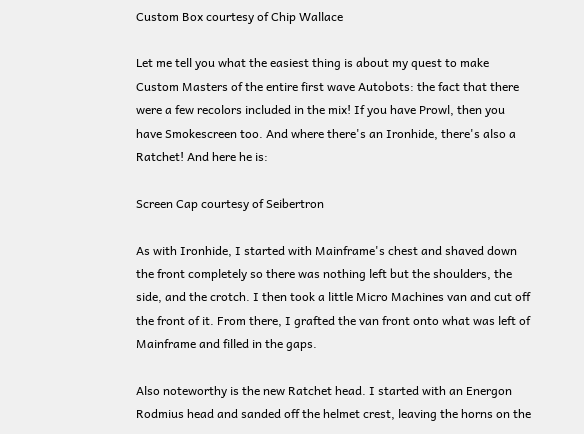Custom Box courtesy of Chip Wallace

Let me tell you what the easiest thing is about my quest to make Custom Masters of the entire first wave Autobots: the fact that there were a few recolors included in the mix! If you have Prowl, then you have Smokescreen too. And where there's an Ironhide, there's also a Ratchet! And here he is:

Screen Cap courtesy of Seibertron

As with Ironhide, I started with Mainframe's chest and shaved down the front completely so there was nothing left but the shoulders, the side, and the crotch. I then took a little Micro Machines van and cut off the front of it. From there, I grafted the van front onto what was left of Mainframe and filled in the gaps.

Also noteworthy is the new Ratchet head. I started with an Energon Rodmius head and sanded off the helmet crest, leaving the horns on the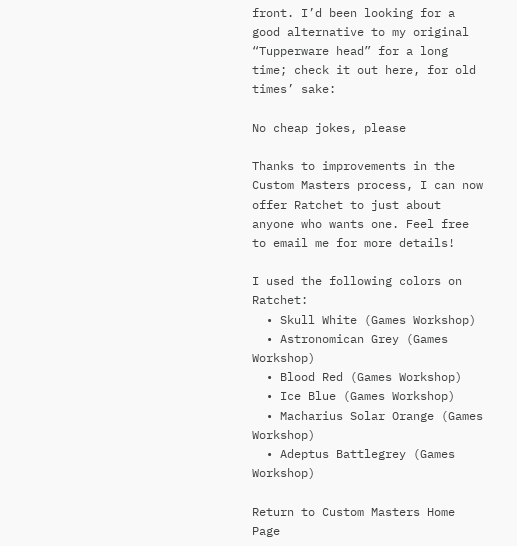front. I’d been looking for a good alternative to my original “Tupperware head” for a long time; check it out here, for old times’ sake:

No cheap jokes, please

Thanks to improvements in the Custom Masters process, I can now offer Ratchet to just about anyone who wants one. Feel free to email me for more details!

I used the following colors on Ratchet:
  • Skull White (Games Workshop)
  • Astronomican Grey (Games Workshop)
  • Blood Red (Games Workshop)
  • Ice Blue (Games Workshop)
  • Macharius Solar Orange (Games Workshop)
  • Adeptus Battlegrey (Games Workshop)

Return to Custom Masters Home Page